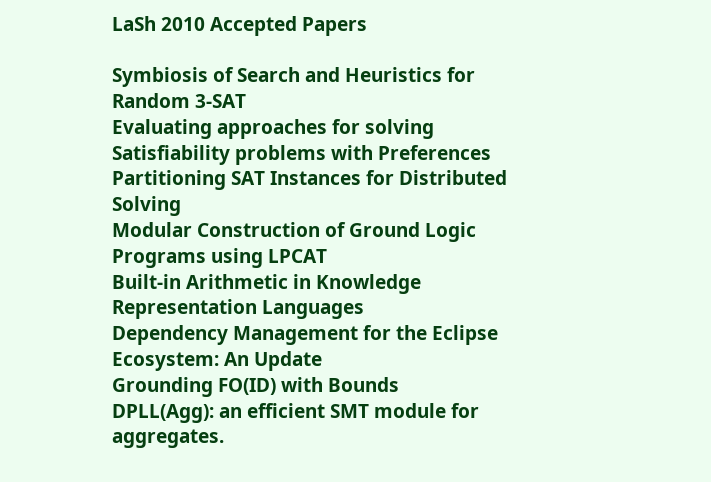LaSh 2010 Accepted Papers

Symbiosis of Search and Heuristics for Random 3-SAT
Evaluating approaches for solving Satisfiability problems with Preferences
Partitioning SAT Instances for Distributed Solving
Modular Construction of Ground Logic Programs using LPCAT
Built-in Arithmetic in Knowledge Representation Languages
Dependency Management for the Eclipse Ecosystem: An Update
Grounding FO(ID) with Bounds
DPLL(Agg): an efficient SMT module for aggregates.